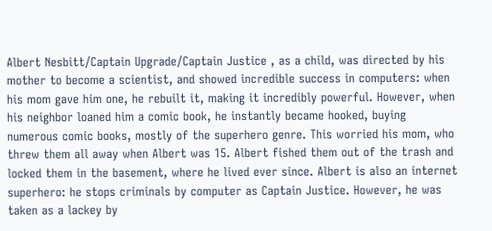Albert Nesbitt/Captain Upgrade/Captain Justice , as a child, was directed by his mother to become a scientist, and showed incredible success in computers: when his mom gave him one, he rebuilt it, making it incredibly powerful. However, when his neighbor loaned him a comic book, he instantly became hooked, buying numerous comic books, mostly of the superhero genre. This worried his mom, who threw them all away when Albert was 15. Albert fished them out of the trash and locked them in the basement, where he lived ever since. Albert is also an internet superhero: he stops criminals by computer as Captain Justice. However, he was taken as a lackey by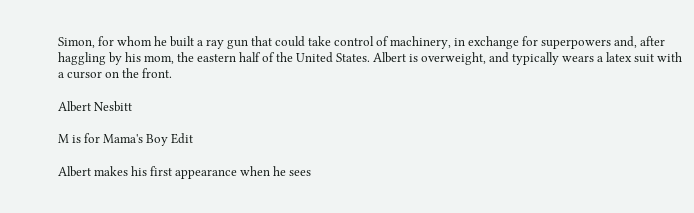Simon, for whom he built a ray gun that could take control of machinery, in exchange for superpowers and, after haggling by his mom, the eastern half of the United States. Albert is overweight, and typically wears a latex suit with a cursor on the front.

Albert Nesbitt

M is for Mama's Boy Edit

Albert makes his first appearance when he sees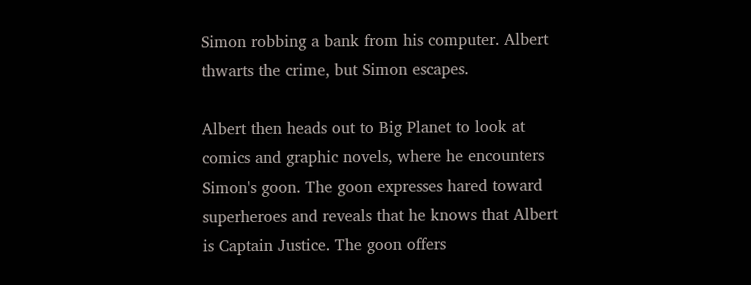Simon robbing a bank from his computer. Albert thwarts the crime, but Simon escapes.

Albert then heads out to Big Planet to look at comics and graphic novels, where he encounters Simon's goon. The goon expresses hared toward superheroes and reveals that he knows that Albert is Captain Justice. The goon offers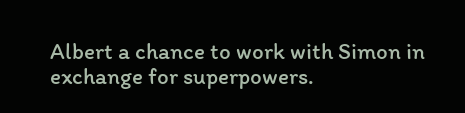Albert a chance to work with Simon in exchange for superpowers.